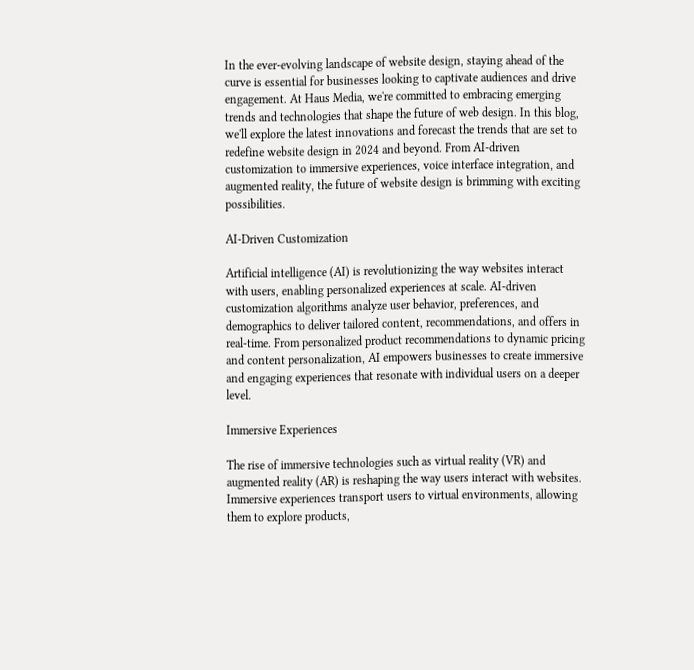In the ever-evolving landscape of website design, staying ahead of the curve is essential for businesses looking to captivate audiences and drive engagement. At Haus Media, we're committed to embracing emerging trends and technologies that shape the future of web design. In this blog, we'll explore the latest innovations and forecast the trends that are set to redefine website design in 2024 and beyond. From AI-driven customization to immersive experiences, voice interface integration, and augmented reality, the future of website design is brimming with exciting possibilities.

AI-Driven Customization

Artificial intelligence (AI) is revolutionizing the way websites interact with users, enabling personalized experiences at scale. AI-driven customization algorithms analyze user behavior, preferences, and demographics to deliver tailored content, recommendations, and offers in real-time. From personalized product recommendations to dynamic pricing and content personalization, AI empowers businesses to create immersive and engaging experiences that resonate with individual users on a deeper level.

Immersive Experiences

The rise of immersive technologies such as virtual reality (VR) and augmented reality (AR) is reshaping the way users interact with websites. Immersive experiences transport users to virtual environments, allowing them to explore products,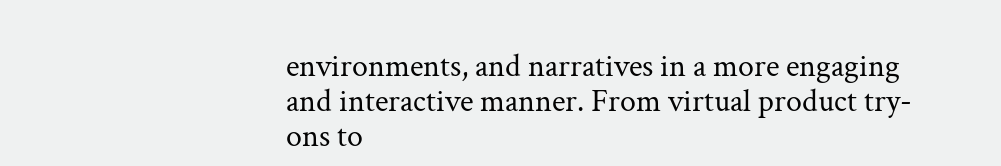environments, and narratives in a more engaging and interactive manner. From virtual product try-ons to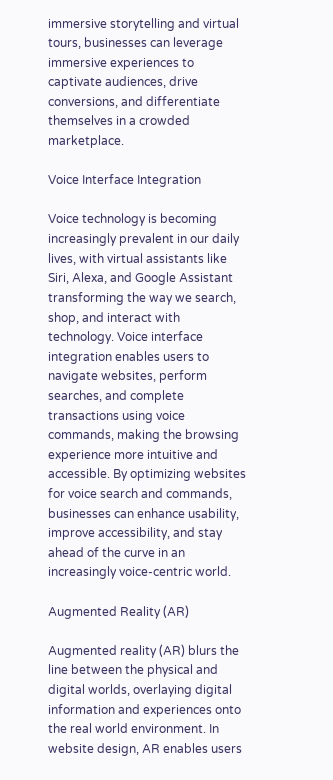immersive storytelling and virtual tours, businesses can leverage immersive experiences to captivate audiences, drive conversions, and differentiate themselves in a crowded marketplace.

Voice Interface Integration

Voice technology is becoming increasingly prevalent in our daily lives, with virtual assistants like Siri, Alexa, and Google Assistant transforming the way we search, shop, and interact with technology. Voice interface integration enables users to navigate websites, perform searches, and complete transactions using voice commands, making the browsing experience more intuitive and accessible. By optimizing websites for voice search and commands, businesses can enhance usability, improve accessibility, and stay ahead of the curve in an increasingly voice-centric world.

Augmented Reality (AR)

Augmented reality (AR) blurs the line between the physical and digital worlds, overlaying digital information and experiences onto the real world environment. In website design, AR enables users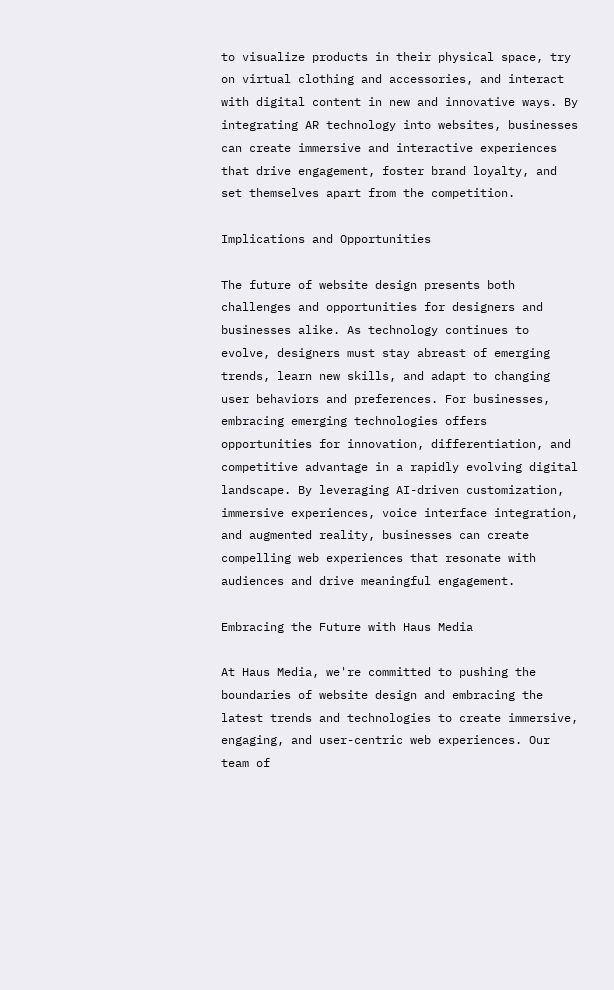to visualize products in their physical space, try on virtual clothing and accessories, and interact with digital content in new and innovative ways. By integrating AR technology into websites, businesses can create immersive and interactive experiences that drive engagement, foster brand loyalty, and set themselves apart from the competition.

Implications and Opportunities

The future of website design presents both challenges and opportunities for designers and businesses alike. As technology continues to evolve, designers must stay abreast of emerging trends, learn new skills, and adapt to changing user behaviors and preferences. For businesses, embracing emerging technologies offers opportunities for innovation, differentiation, and competitive advantage in a rapidly evolving digital landscape. By leveraging AI-driven customization, immersive experiences, voice interface integration, and augmented reality, businesses can create compelling web experiences that resonate with audiences and drive meaningful engagement.

Embracing the Future with Haus Media

At Haus Media, we're committed to pushing the boundaries of website design and embracing the latest trends and technologies to create immersive, engaging, and user-centric web experiences. Our team of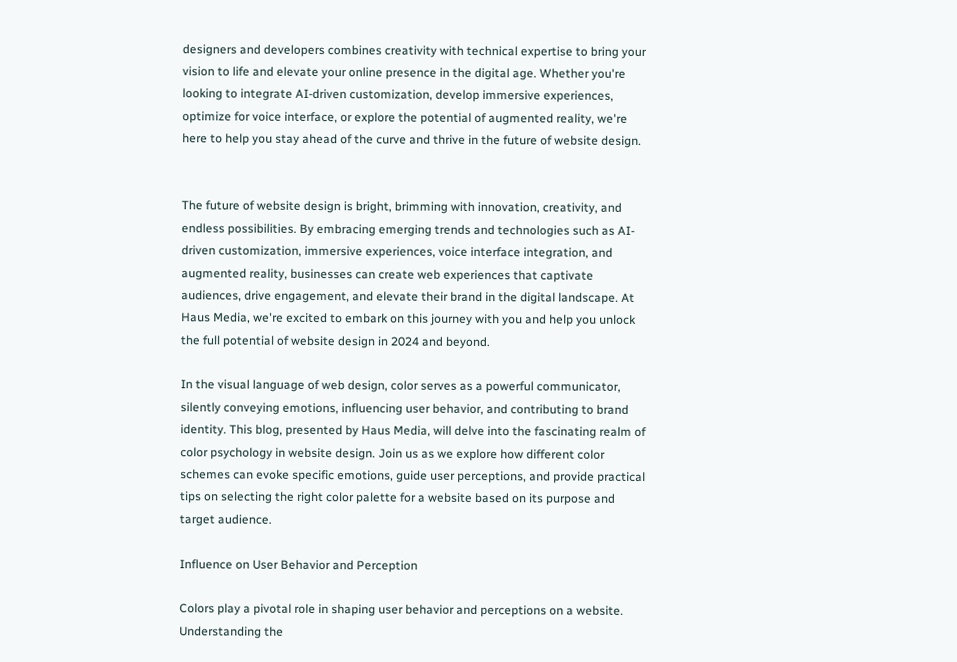designers and developers combines creativity with technical expertise to bring your vision to life and elevate your online presence in the digital age. Whether you're looking to integrate AI-driven customization, develop immersive experiences, optimize for voice interface, or explore the potential of augmented reality, we're here to help you stay ahead of the curve and thrive in the future of website design.


The future of website design is bright, brimming with innovation, creativity, and endless possibilities. By embracing emerging trends and technologies such as AI-driven customization, immersive experiences, voice interface integration, and augmented reality, businesses can create web experiences that captivate audiences, drive engagement, and elevate their brand in the digital landscape. At Haus Media, we're excited to embark on this journey with you and help you unlock the full potential of website design in 2024 and beyond.

In the visual language of web design, color serves as a powerful communicator, silently conveying emotions, influencing user behavior, and contributing to brand identity. This blog, presented by Haus Media, will delve into the fascinating realm of color psychology in website design. Join us as we explore how different color schemes can evoke specific emotions, guide user perceptions, and provide practical tips on selecting the right color palette for a website based on its purpose and target audience.

Influence on User Behavior and Perception

Colors play a pivotal role in shaping user behavior and perceptions on a website. Understanding the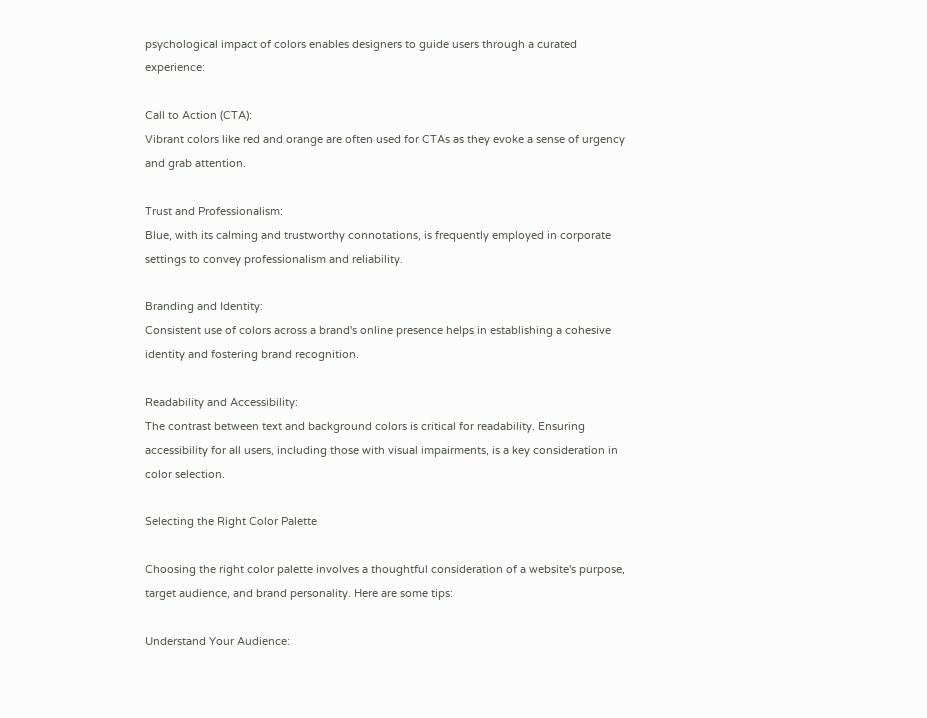psychological impact of colors enables designers to guide users through a curated experience:

Call to Action (CTA):
Vibrant colors like red and orange are often used for CTAs as they evoke a sense of urgency and grab attention.

Trust and Professionalism:
Blue, with its calming and trustworthy connotations, is frequently employed in corporate settings to convey professionalism and reliability.

Branding and Identity:
Consistent use of colors across a brand's online presence helps in establishing a cohesive identity and fostering brand recognition.

Readability and Accessibility:
The contrast between text and background colors is critical for readability. Ensuring accessibility for all users, including those with visual impairments, is a key consideration in color selection.

Selecting the Right Color Palette

Choosing the right color palette involves a thoughtful consideration of a website's purpose, target audience, and brand personality. Here are some tips:

Understand Your Audience: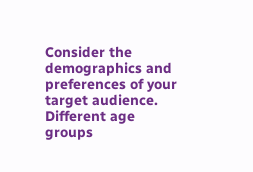Consider the demographics and preferences of your target audience. Different age groups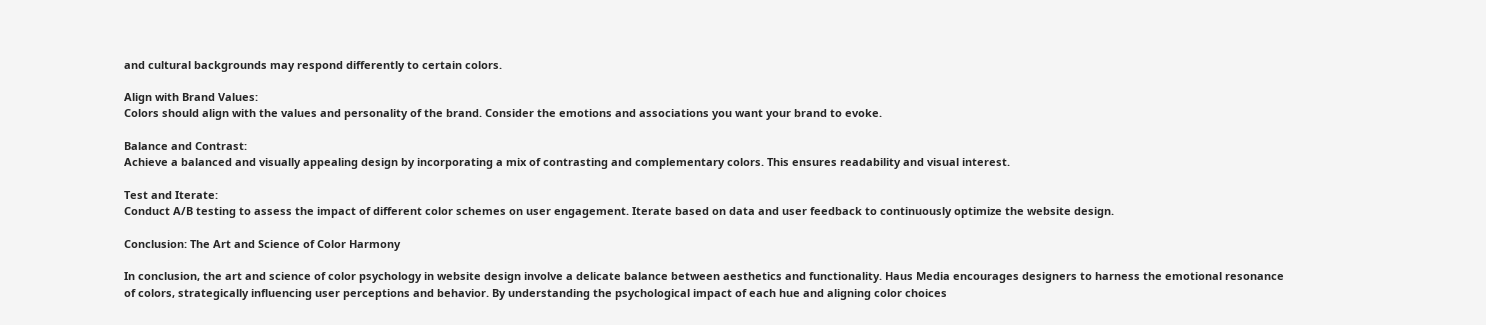and cultural backgrounds may respond differently to certain colors.

Align with Brand Values:
Colors should align with the values and personality of the brand. Consider the emotions and associations you want your brand to evoke.

Balance and Contrast:
Achieve a balanced and visually appealing design by incorporating a mix of contrasting and complementary colors. This ensures readability and visual interest.

Test and Iterate:
Conduct A/B testing to assess the impact of different color schemes on user engagement. Iterate based on data and user feedback to continuously optimize the website design.

Conclusion: The Art and Science of Color Harmony

In conclusion, the art and science of color psychology in website design involve a delicate balance between aesthetics and functionality. Haus Media encourages designers to harness the emotional resonance of colors, strategically influencing user perceptions and behavior. By understanding the psychological impact of each hue and aligning color choices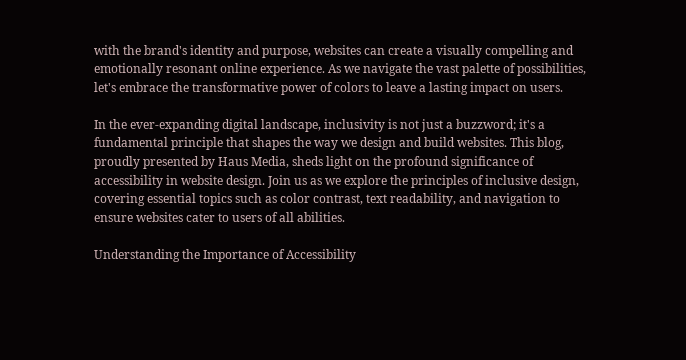with the brand's identity and purpose, websites can create a visually compelling and emotionally resonant online experience. As we navigate the vast palette of possibilities, let's embrace the transformative power of colors to leave a lasting impact on users.

In the ever-expanding digital landscape, inclusivity is not just a buzzword; it's a fundamental principle that shapes the way we design and build websites. This blog, proudly presented by Haus Media, sheds light on the profound significance of accessibility in website design. Join us as we explore the principles of inclusive design, covering essential topics such as color contrast, text readability, and navigation to ensure websites cater to users of all abilities.

Understanding the Importance of Accessibility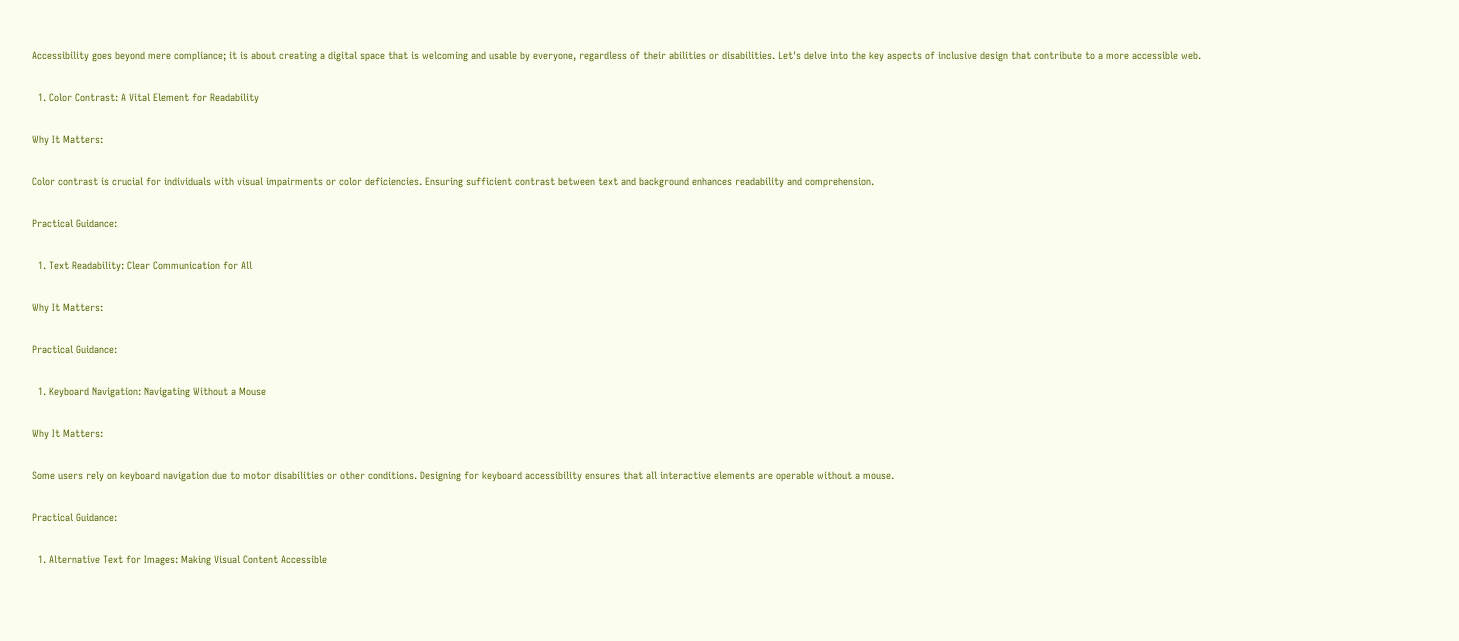Accessibility goes beyond mere compliance; it is about creating a digital space that is welcoming and usable by everyone, regardless of their abilities or disabilities. Let's delve into the key aspects of inclusive design that contribute to a more accessible web.

  1. Color Contrast: A Vital Element for Readability

Why It Matters:

Color contrast is crucial for individuals with visual impairments or color deficiencies. Ensuring sufficient contrast between text and background enhances readability and comprehension.

Practical Guidance:

  1. Text Readability: Clear Communication for All

Why It Matters:

Practical Guidance:

  1. Keyboard Navigation: Navigating Without a Mouse

Why It Matters:

Some users rely on keyboard navigation due to motor disabilities or other conditions. Designing for keyboard accessibility ensures that all interactive elements are operable without a mouse.

Practical Guidance:

  1. Alternative Text for Images: Making Visual Content Accessible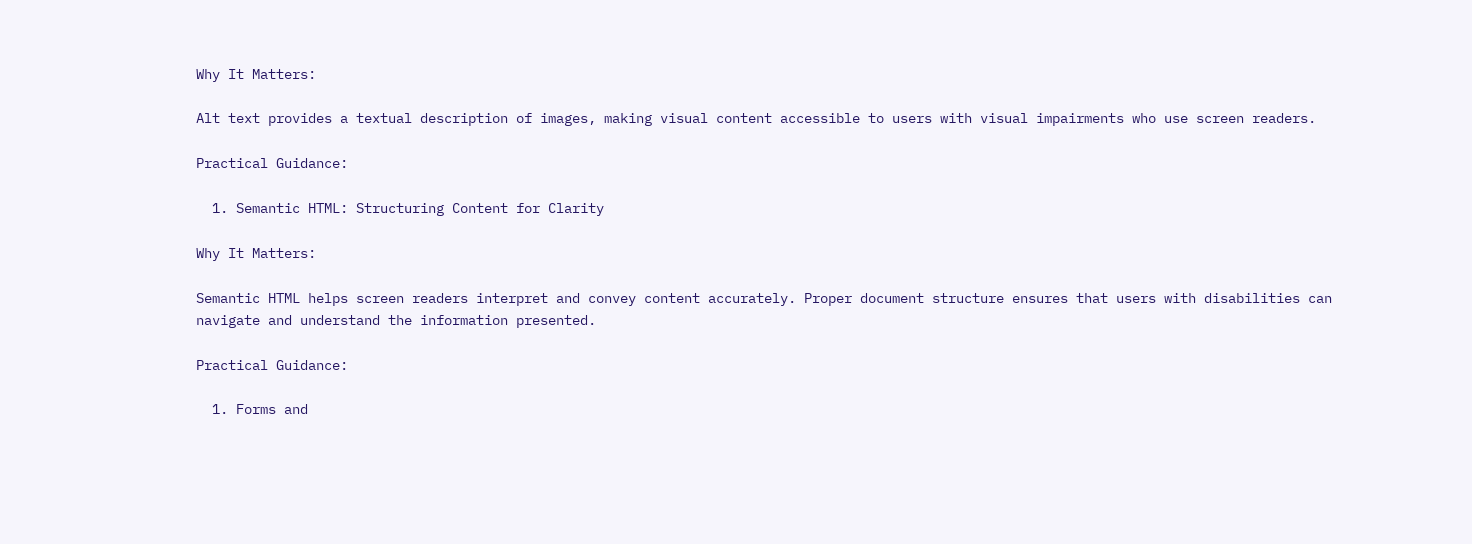Why It Matters:

Alt text provides a textual description of images, making visual content accessible to users with visual impairments who use screen readers.

Practical Guidance:

  1. Semantic HTML: Structuring Content for Clarity

Why It Matters:

Semantic HTML helps screen readers interpret and convey content accurately. Proper document structure ensures that users with disabilities can navigate and understand the information presented.

Practical Guidance:

  1. Forms and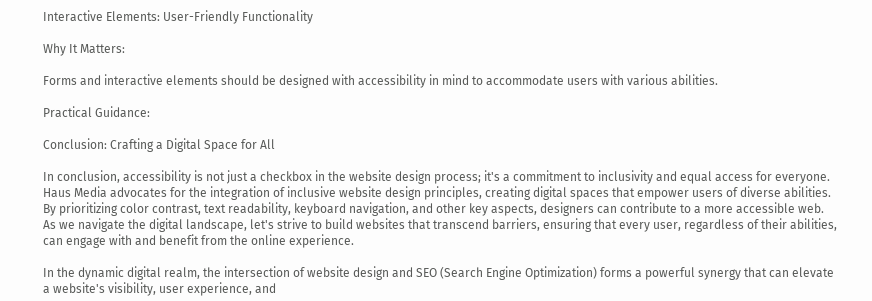Interactive Elements: User-Friendly Functionality

Why It Matters:

Forms and interactive elements should be designed with accessibility in mind to accommodate users with various abilities.

Practical Guidance:

Conclusion: Crafting a Digital Space for All

In conclusion, accessibility is not just a checkbox in the website design process; it's a commitment to inclusivity and equal access for everyone. Haus Media advocates for the integration of inclusive website design principles, creating digital spaces that empower users of diverse abilities. By prioritizing color contrast, text readability, keyboard navigation, and other key aspects, designers can contribute to a more accessible web. As we navigate the digital landscape, let's strive to build websites that transcend barriers, ensuring that every user, regardless of their abilities, can engage with and benefit from the online experience.

In the dynamic digital realm, the intersection of website design and SEO (Search Engine Optimization) forms a powerful synergy that can elevate a website's visibility, user experience, and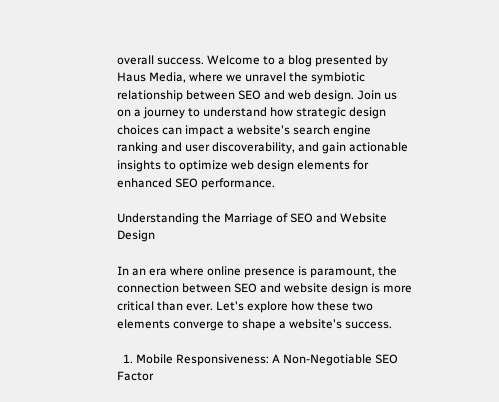overall success. Welcome to a blog presented by Haus Media, where we unravel the symbiotic relationship between SEO and web design. Join us on a journey to understand how strategic design choices can impact a website's search engine ranking and user discoverability, and gain actionable insights to optimize web design elements for enhanced SEO performance.

Understanding the Marriage of SEO and Website Design

In an era where online presence is paramount, the connection between SEO and website design is more critical than ever. Let's explore how these two elements converge to shape a website's success.

  1. Mobile Responsiveness: A Non-Negotiable SEO Factor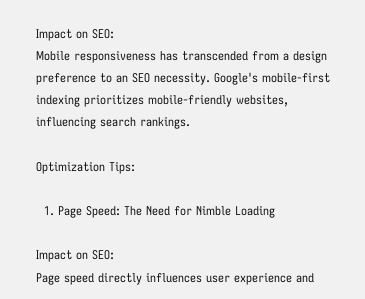Impact on SEO:
Mobile responsiveness has transcended from a design preference to an SEO necessity. Google's mobile-first indexing prioritizes mobile-friendly websites, influencing search rankings.

Optimization Tips:

  1. Page Speed: The Need for Nimble Loading

Impact on SEO:
Page speed directly influences user experience and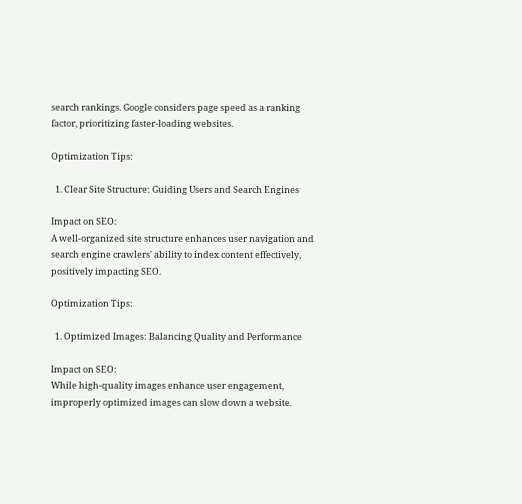search rankings. Google considers page speed as a ranking factor, prioritizing faster-loading websites.

Optimization Tips:

  1. Clear Site Structure: Guiding Users and Search Engines

Impact on SEO:
A well-organized site structure enhances user navigation and search engine crawlers' ability to index content effectively, positively impacting SEO.

Optimization Tips:

  1. Optimized Images: Balancing Quality and Performance

Impact on SEO:
While high-quality images enhance user engagement, improperly optimized images can slow down a website.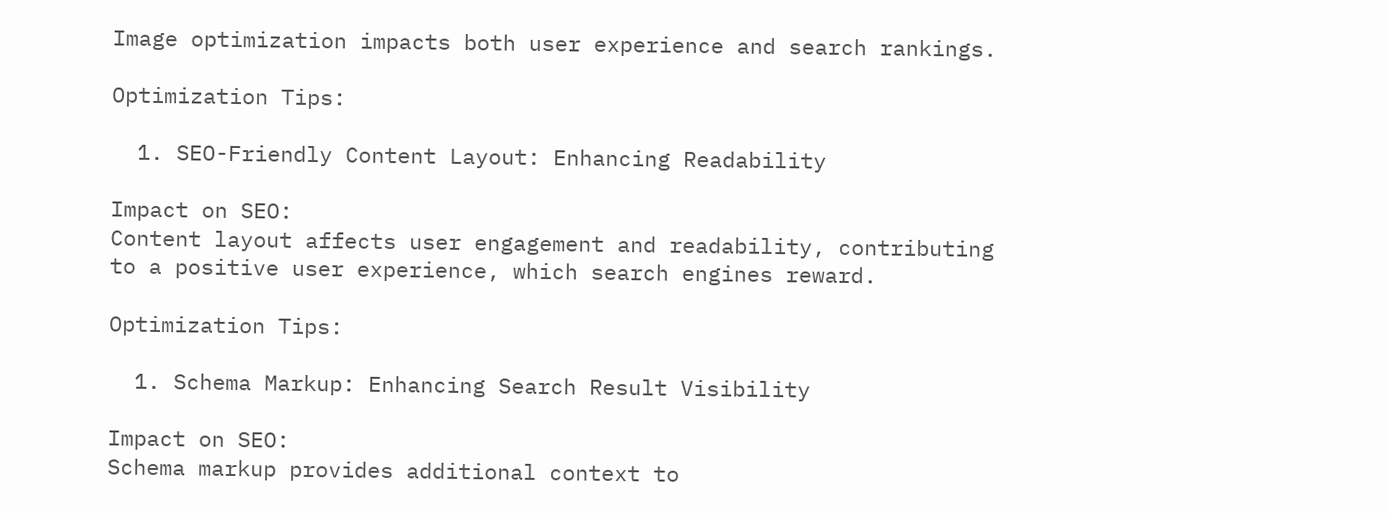Image optimization impacts both user experience and search rankings.

Optimization Tips:

  1. SEO-Friendly Content Layout: Enhancing Readability

Impact on SEO:
Content layout affects user engagement and readability, contributing to a positive user experience, which search engines reward.

Optimization Tips:

  1. Schema Markup: Enhancing Search Result Visibility

Impact on SEO:
Schema markup provides additional context to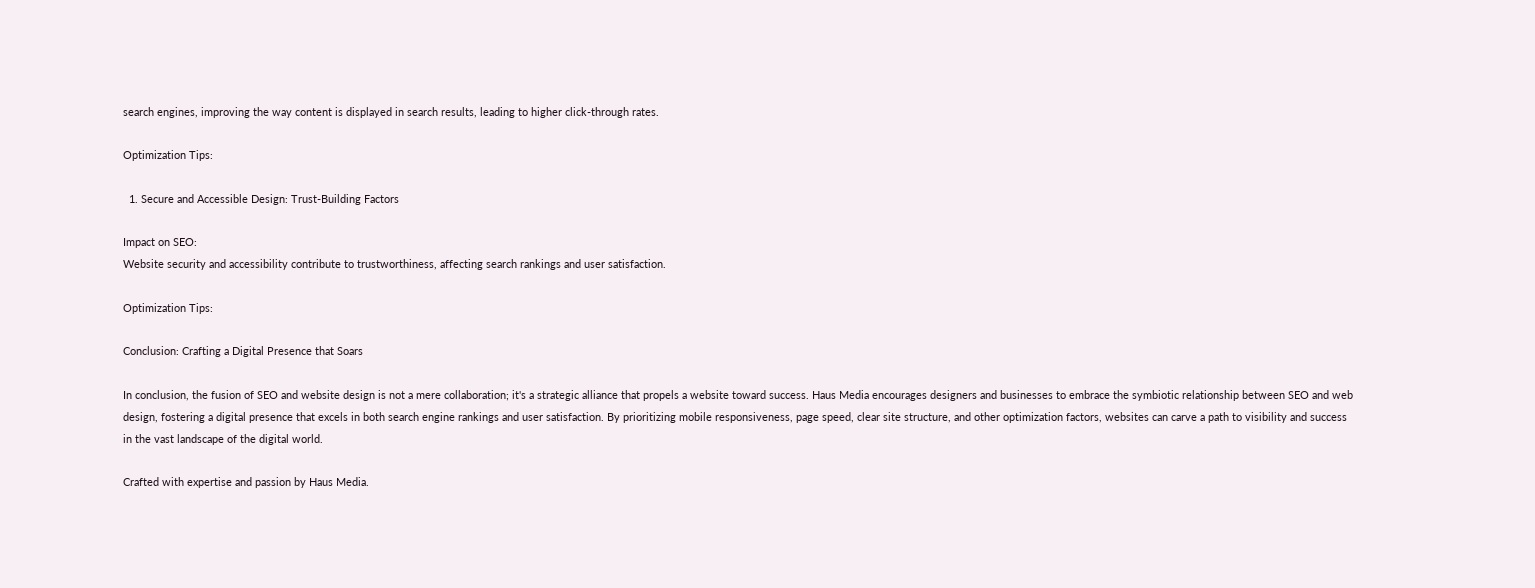search engines, improving the way content is displayed in search results, leading to higher click-through rates.

Optimization Tips:

  1. Secure and Accessible Design: Trust-Building Factors

Impact on SEO:
Website security and accessibility contribute to trustworthiness, affecting search rankings and user satisfaction.

Optimization Tips:

Conclusion: Crafting a Digital Presence that Soars

In conclusion, the fusion of SEO and website design is not a mere collaboration; it's a strategic alliance that propels a website toward success. Haus Media encourages designers and businesses to embrace the symbiotic relationship between SEO and web design, fostering a digital presence that excels in both search engine rankings and user satisfaction. By prioritizing mobile responsiveness, page speed, clear site structure, and other optimization factors, websites can carve a path to visibility and success in the vast landscape of the digital world.

Crafted with expertise and passion by Haus Media.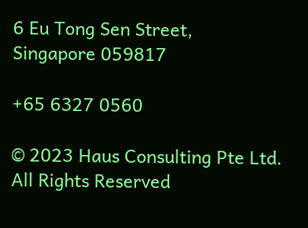6 Eu Tong Sen Street,
Singapore 059817

+65 6327 0560

© 2023 Haus Consulting Pte Ltd. All Rights Reserved